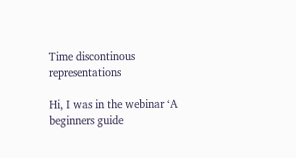Time discontinous representations

Hi, I was in the webinar ‘A beginners guide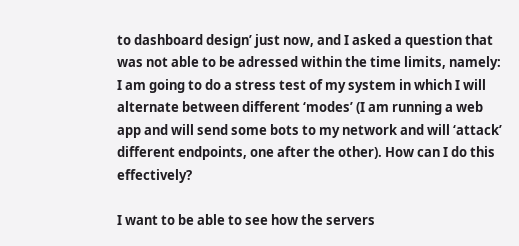to dashboard design’ just now, and I asked a question that was not able to be adressed within the time limits, namely:
I am going to do a stress test of my system in which I will alternate between different ‘modes’ (I am running a web app and will send some bots to my network and will ‘attack’ different endpoints, one after the other). How can I do this effectively?

I want to be able to see how the servers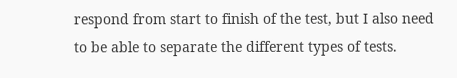respond from start to finish of the test, but I also need to be able to separate the different types of tests.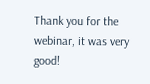Thank you for the webinar, it was very good!